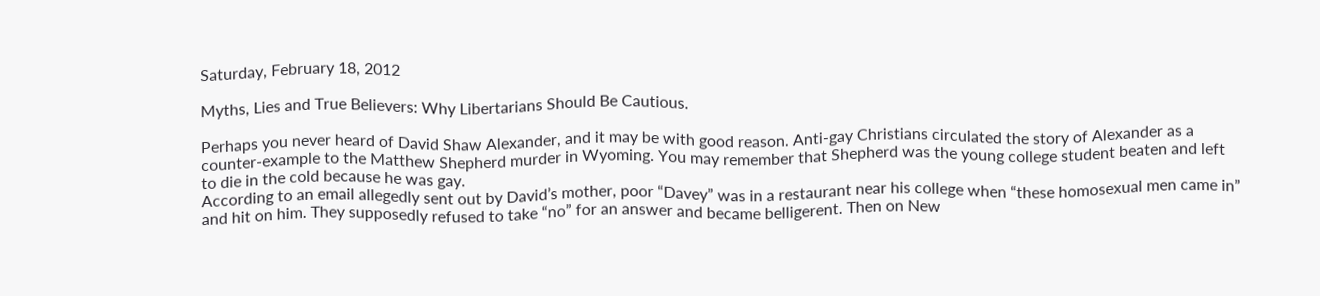Saturday, February 18, 2012

Myths, Lies and True Believers: Why Libertarians Should Be Cautious.

Perhaps you never heard of David Shaw Alexander, and it may be with good reason. Anti-gay Christians circulated the story of Alexander as a counter-example to the Matthew Shepherd murder in Wyoming. You may remember that Shepherd was the young college student beaten and left to die in the cold because he was gay.
According to an email allegedly sent out by David’s mother, poor “Davey” was in a restaurant near his college when “these homosexual men came in” and hit on him. They supposedly refused to take “no” for an answer and became belligerent. Then on New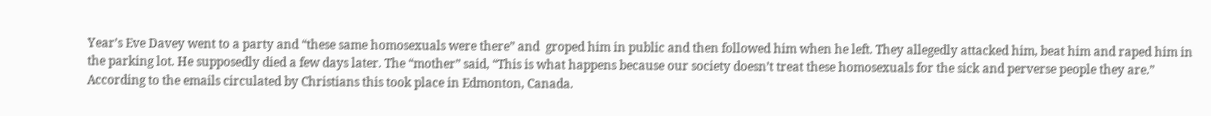Year’s Eve Davey went to a party and “these same homosexuals were there” and  groped him in public and then followed him when he left. They allegedly attacked him, beat him and raped him in the parking lot. He supposedly died a few days later. The “mother” said, “This is what happens because our society doesn’t treat these homosexuals for the sick and perverse people they are.”
According to the emails circulated by Christians this took place in Edmonton, Canada.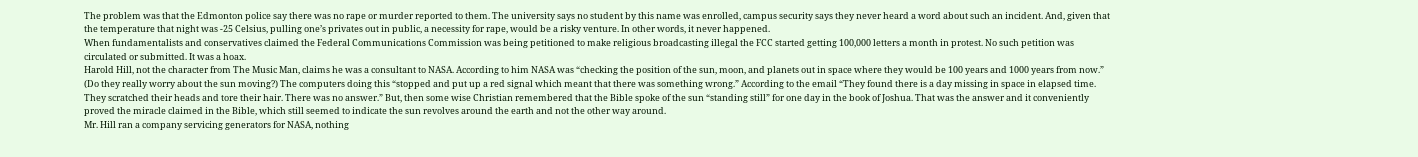The problem was that the Edmonton police say there was no rape or murder reported to them. The university says no student by this name was enrolled, campus security says they never heard a word about such an incident. And, given that the temperature that night was -25 Celsius, pulling one’s privates out in public, a necessity for rape, would be a risky venture. In other words, it never happened.
When fundamentalists and conservatives claimed the Federal Communications Commission was being petitioned to make religious broadcasting illegal the FCC started getting 100,000 letters a month in protest. No such petition was circulated or submitted. It was a hoax.
Harold Hill, not the character from The Music Man, claims he was a consultant to NASA. According to him NASA was “checking the position of the sun, moon, and planets out in space where they would be 100 years and 1000 years from now.” (Do they really worry about the sun moving?) The computers doing this “stopped and put up a red signal which meant that there was something wrong.” According to the email “They found there is a day missing in space in elapsed time. They scratched their heads and tore their hair. There was no answer.” But, then some wise Christian remembered that the Bible spoke of the sun “standing still” for one day in the book of Joshua. That was the answer and it conveniently proved the miracle claimed in the Bible, which still seemed to indicate the sun revolves around the earth and not the other way around.
Mr. Hill ran a company servicing generators for NASA, nothing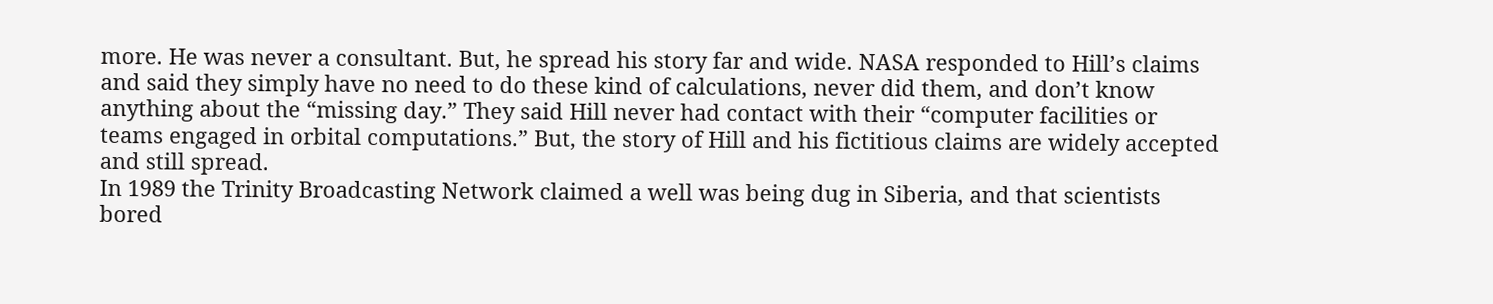more. He was never a consultant. But, he spread his story far and wide. NASA responded to Hill’s claims and said they simply have no need to do these kind of calculations, never did them, and don’t know anything about the “missing day.” They said Hill never had contact with their “computer facilities or teams engaged in orbital computations.” But, the story of Hill and his fictitious claims are widely accepted and still spread.
In 1989 the Trinity Broadcasting Network claimed a well was being dug in Siberia, and that scientists bored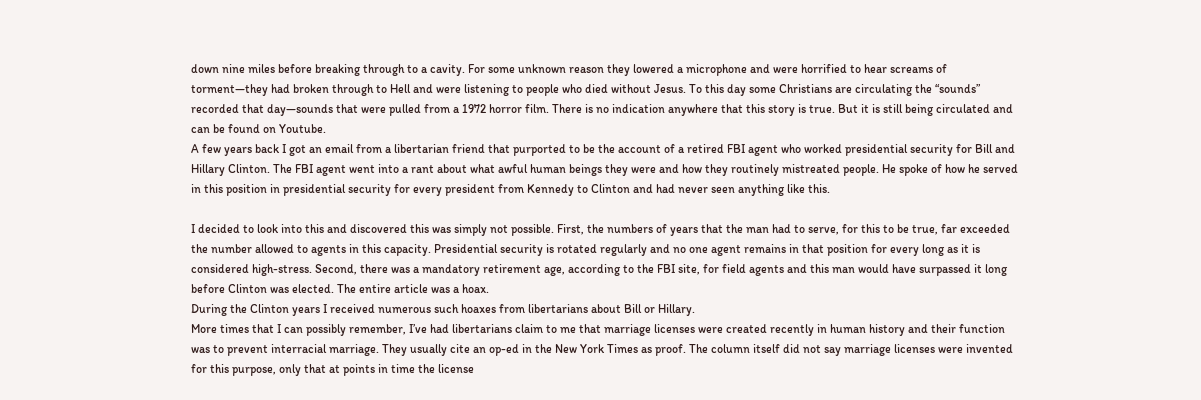down nine miles before breaking through to a cavity. For some unknown reason they lowered a microphone and were horrified to hear screams of torment—they had broken through to Hell and were listening to people who died without Jesus. To this day some Christians are circulating the “sounds” recorded that day—sounds that were pulled from a 1972 horror film. There is no indication anywhere that this story is true. But it is still being circulated and can be found on Youtube.
A few years back I got an email from a libertarian friend that purported to be the account of a retired FBI agent who worked presidential security for Bill and Hillary Clinton. The FBI agent went into a rant about what awful human beings they were and how they routinely mistreated people. He spoke of how he served in this position in presidential security for every president from Kennedy to Clinton and had never seen anything like this.

I decided to look into this and discovered this was simply not possible. First, the numbers of years that the man had to serve, for this to be true, far exceeded the number allowed to agents in this capacity. Presidential security is rotated regularly and no one agent remains in that position for every long as it is considered high-stress. Second, there was a mandatory retirement age, according to the FBI site, for field agents and this man would have surpassed it long before Clinton was elected. The entire article was a hoax.
During the Clinton years I received numerous such hoaxes from libertarians about Bill or Hillary.
More times that I can possibly remember, I’ve had libertarians claim to me that marriage licenses were created recently in human history and their function was to prevent interracial marriage. They usually cite an op-ed in the New York Times as proof. The column itself did not say marriage licenses were invented for this purpose, only that at points in time the license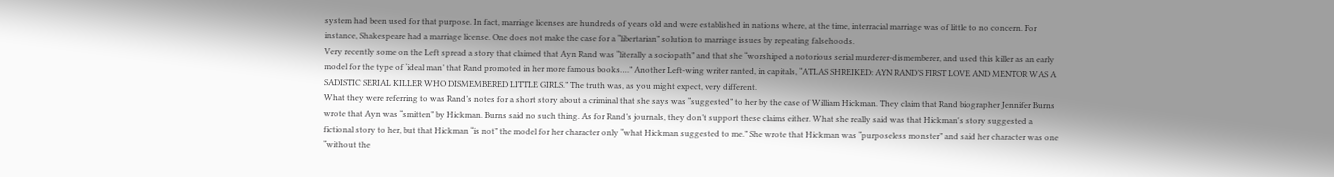system had been used for that purpose. In fact, marriage licenses are hundreds of years old and were established in nations where, at the time, interracial marriage was of little to no concern. For instance, Shakespeare had a marriage license. One does not make the case for a “libertarian” solution to marriage issues by repeating falsehoods.
Very recently some on the Left spread a story that claimed that Ayn Rand was “literally a sociopath” and that she “worshiped a notorious serial murderer-dismemberer, and used this killer as an early model for the type of ‘ideal man’ that Rand promoted in her more famous books….” Another Left-wing writer ranted, in capitals, “ATLAS SHREIKED: AYN RAND’S FIRST LOVE AND MENTOR WAS A SADISTIC SERIAL KILLER WHO DISMEMBERED LITTLE GIRLS.” The truth was, as you might expect, very different.
What they were referring to was Rand’s notes for a short story about a criminal that she says was “suggested” to her by the case of William Hickman. They claim that Rand biographer Jennifer Burns wrote that Ayn was “smitten” by Hickman. Burns said no such thing. As for Rand’s journals, they don’t support these claims either. What she really said was that Hickman's story suggested a fictional story to her, but that Hickman “is not” the model for her character only “what Hickman suggested to me.” She wrote that Hickman was “purposeless monster” and said her character was one “without the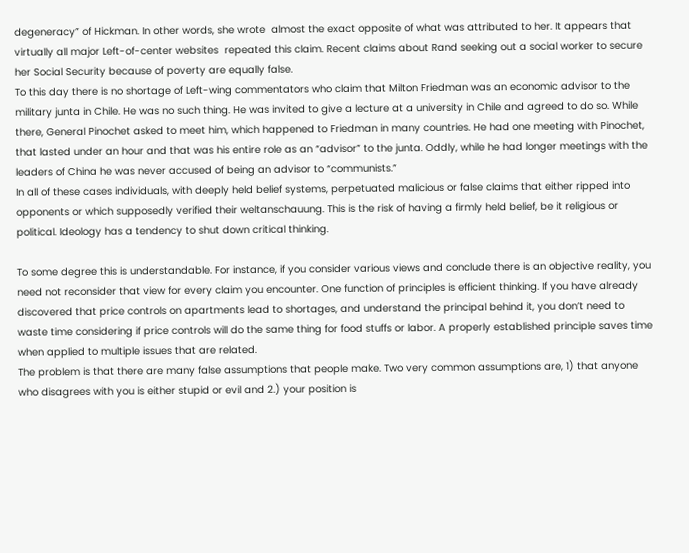degeneracy” of Hickman. In other words, she wrote  almost the exact opposite of what was attributed to her. It appears that virtually all major Left-of-center websites  repeated this claim. Recent claims about Rand seeking out a social worker to secure her Social Security because of poverty are equally false.
To this day there is no shortage of Left-wing commentators who claim that Milton Friedman was an economic advisor to the military junta in Chile. He was no such thing. He was invited to give a lecture at a university in Chile and agreed to do so. While there, General Pinochet asked to meet him, which happened to Friedman in many countries. He had one meeting with Pinochet, that lasted under an hour and that was his entire role as an “advisor” to the junta. Oddly, while he had longer meetings with the leaders of China he was never accused of being an advisor to “communists.”
In all of these cases individuals, with deeply held belief systems, perpetuated malicious or false claims that either ripped into opponents or which supposedly verified their weltanschauung. This is the risk of having a firmly held belief, be it religious or political. Ideology has a tendency to shut down critical thinking.

To some degree this is understandable. For instance, if you consider various views and conclude there is an objective reality, you need not reconsider that view for every claim you encounter. One function of principles is efficient thinking. If you have already discovered that price controls on apartments lead to shortages, and understand the principal behind it, you don’t need to waste time considering if price controls will do the same thing for food stuffs or labor. A properly established principle saves time when applied to multiple issues that are related.
The problem is that there are many false assumptions that people make. Two very common assumptions are, 1) that anyone who disagrees with you is either stupid or evil and 2.) your position is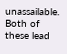unassailable. Both of these lead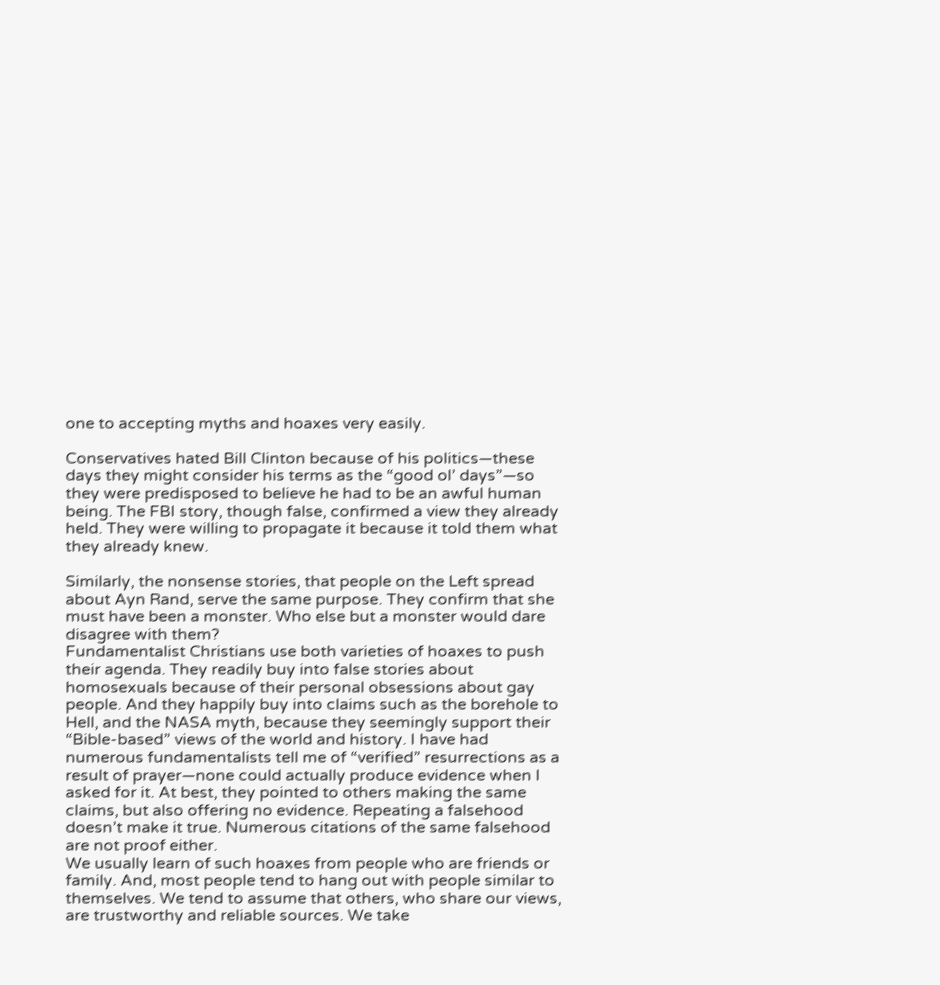one to accepting myths and hoaxes very easily.

Conservatives hated Bill Clinton because of his politics—these days they might consider his terms as the “good ol’ days”—so they were predisposed to believe he had to be an awful human being. The FBI story, though false, confirmed a view they already held. They were willing to propagate it because it told them what they already knew.

Similarly, the nonsense stories, that people on the Left spread about Ayn Rand, serve the same purpose. They confirm that she must have been a monster. Who else but a monster would dare disagree with them?
Fundamentalist Christians use both varieties of hoaxes to push their agenda. They readily buy into false stories about homosexuals because of their personal obsessions about gay people. And they happily buy into claims such as the borehole to Hell, and the NASA myth, because they seemingly support their “Bible-based” views of the world and history. I have had numerous fundamentalists tell me of “verified” resurrections as a result of prayer—none could actually produce evidence when I asked for it. At best, they pointed to others making the same claims, but also offering no evidence. Repeating a falsehood doesn’t make it true. Numerous citations of the same falsehood are not proof either.
We usually learn of such hoaxes from people who are friends or family. And, most people tend to hang out with people similar to themselves. We tend to assume that others, who share our views, are trustworthy and reliable sources. We take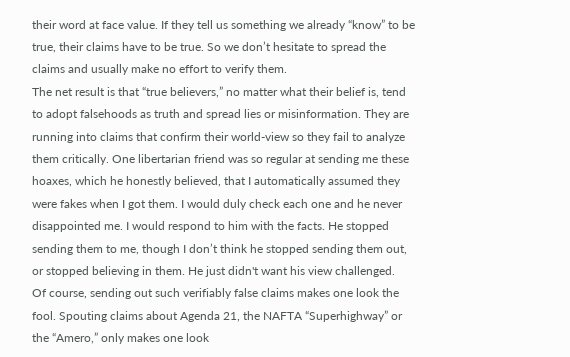their word at face value. If they tell us something we already “know” to be true, their claims have to be true. So we don’t hesitate to spread the claims and usually make no effort to verify them.
The net result is that “true believers,” no matter what their belief is, tend to adopt falsehoods as truth and spread lies or misinformation. They are running into claims that confirm their world-view so they fail to analyze them critically. One libertarian friend was so regular at sending me these hoaxes, which he honestly believed, that I automatically assumed they were fakes when I got them. I would duly check each one and he never disappointed me. I would respond to him with the facts. He stopped sending them to me, though I don’t think he stopped sending them out, or stopped believing in them. He just didn't want his view challenged.
Of course, sending out such verifiably false claims makes one look the fool. Spouting claims about Agenda 21, the NAFTA “Superhighway” or the “Amero,” only makes one look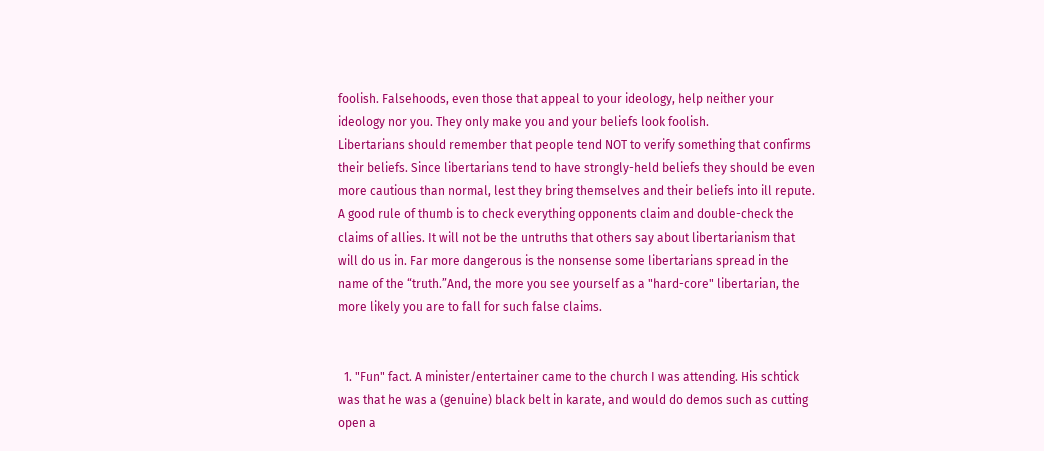foolish. Falsehoods, even those that appeal to your ideology, help neither your ideology nor you. They only make you and your beliefs look foolish.
Libertarians should remember that people tend NOT to verify something that confirms their beliefs. Since libertarians tend to have strongly-held beliefs they should be even more cautious than normal, lest they bring themselves and their beliefs into ill repute. A good rule of thumb is to check everything opponents claim and double-check the claims of allies. It will not be the untruths that others say about libertarianism that will do us in. Far more dangerous is the nonsense some libertarians spread in the name of the “truth.”And, the more you see yourself as a "hard-core" libertarian, the more likely you are to fall for such false claims.


  1. "Fun" fact. A minister/entertainer came to the church I was attending. His schtick was that he was a (genuine) black belt in karate, and would do demos such as cutting open a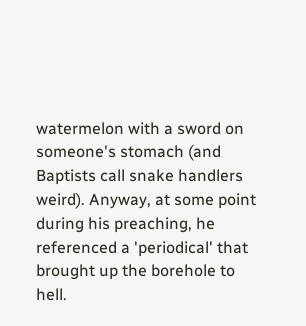watermelon with a sword on someone's stomach (and Baptists call snake handlers weird). Anyway, at some point during his preaching, he referenced a 'periodical' that brought up the borehole to hell.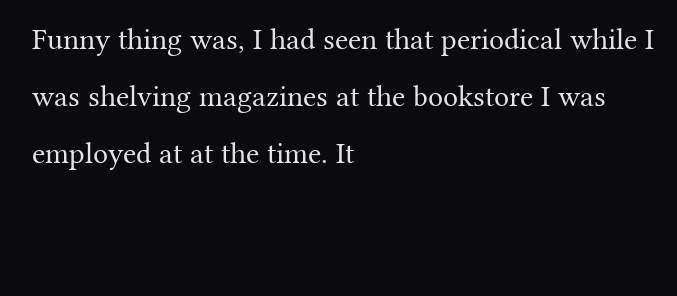Funny thing was, I had seen that periodical while I was shelving magazines at the bookstore I was employed at at the time. It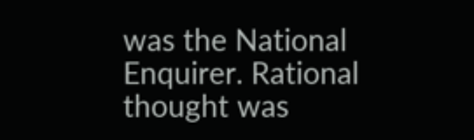was the National Enquirer. Rational thought was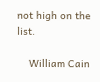not high on the list.

    William Cain